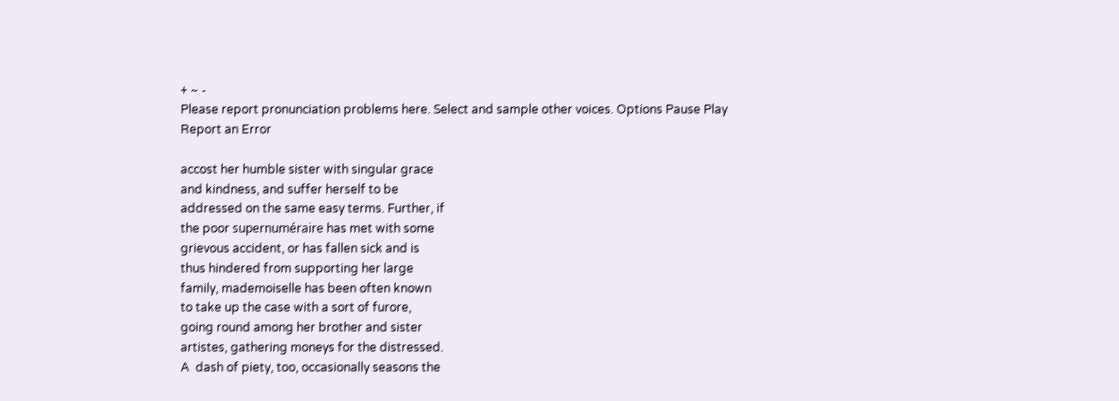+ ~ -
Please report pronunciation problems here. Select and sample other voices. Options Pause Play
Report an Error

accost her humble sister with singular grace
and kindness, and suffer herself to be
addressed on the same easy terms. Further, if
the poor supernuméraire has met with some
grievous accident, or has fallen sick and is
thus hindered from supporting her large
family, mademoiselle has been often known
to take up the case with a sort of furore,
going round among her brother and sister
artistes, gathering moneys for the distressed.
A  dash of piety, too, occasionally seasons the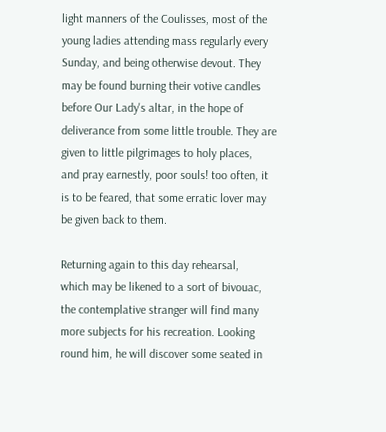light manners of the Coulisses, most of the
young ladies attending mass regularly every
Sunday, and being otherwise devout. They
may be found burning their votive candles
before Our Lady's altar, in the hope of
deliverance from some little trouble. They are
given to little pilgrimages to holy places,
and pray earnestly, poor souls! too often, it
is to be feared, that some erratic lover may
be given back to them.

Returning again to this day rehearsal,
which may be likened to a sort of bivouac,
the contemplative stranger will find many
more subjects for his recreation. Looking
round him, he will discover some seated in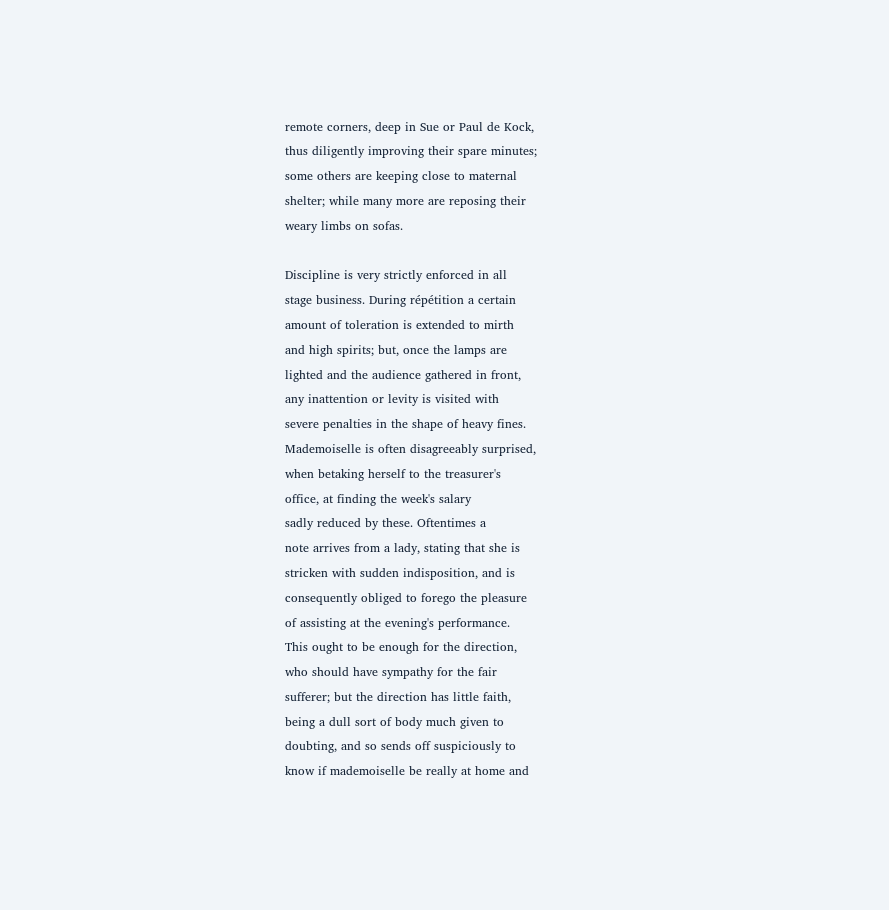remote corners, deep in Sue or Paul de Kock,
thus diligently improving their spare minutes;
some others are keeping close to maternal
shelter; while many more are reposing their
weary limbs on sofas.

Discipline is very strictly enforced in all
stage business. During répétition a certain
amount of toleration is extended to mirth
and high spirits; but, once the lamps are
lighted and the audience gathered in front,
any inattention or levity is visited with
severe penalties in the shape of heavy fines.
Mademoiselle is often disagreeably surprised,
when betaking herself to the treasurer's
office, at finding the week's salary
sadly reduced by these. Oftentimes a
note arrives from a lady, stating that she is
stricken with sudden indisposition, and is
consequently obliged to forego the pleasure
of assisting at the evening's performance.
This ought to be enough for the direction,
who should have sympathy for the fair
sufferer; but the direction has little faith,
being a dull sort of body much given to
doubting, and so sends off suspiciously to
know if mademoiselle be really at home and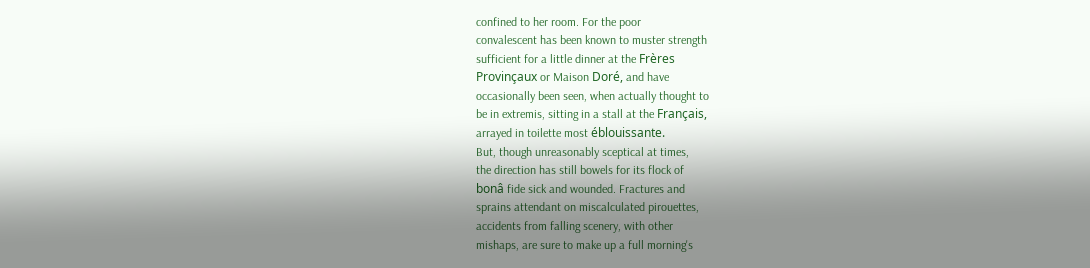confined to her room. For the poor
convalescent has been known to muster strength
sufficient for a little dinner at the Frères
Provinçaux or Maison Doré, and have
occasionally been seen, when actually thought to
be in extremis, sitting in a stall at the Français,
arrayed in toilette most éblouissante.
But, though unreasonably sceptical at times,
the direction has still bowels for its flock of
bonâ fide sick and wounded. Fractures and
sprains attendant on miscalculated pirouettes,
accidents from falling scenery, with other
mishaps, are sure to make up a full morning's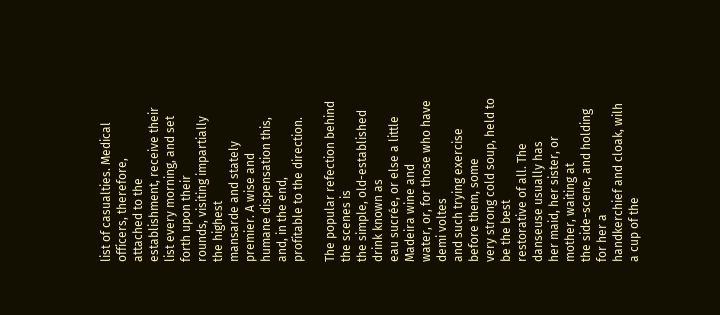list of casualties. Medical officers, therefore,
attached to the establishment, receive their
list every morning, and set forth upon their
rounds, visiting impartially the highest
mansarde and stately premier. A wise and
humane dispensation this, and, in the end,
profitable to the direction.

The popular refection behind the scenes is
the simple, old-established drink known as
eau sucrée, or else a little Madeira wine and
water, or, for those who have demi voltes
and such trying exercise before them, some
very strong cold soup, held to be the best
restorative of all. The danseuse usually has
her maid, her sister, or mother, waiting at
the side-scene, and holding for her a
handkerchief and cloak, wilh a cup of the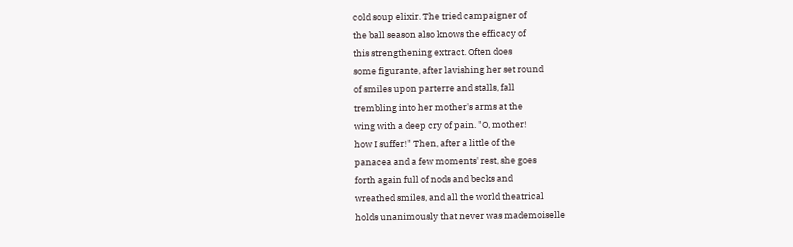cold soup elixir. The tried campaigner of
the ball season also knows the efficacy of
this strengthening extract. Often does
some figurante, after lavishing her set round
of smiles upon parterre and stalls, fall
trembling into her mother's arms at the
wing with a deep cry of pain. "O, mother!
how I suffer!" Then, after a little of the
panacea and a few moments' rest, she goes
forth again full of nods and becks and
wreathed smiles, and all the world theatrical
holds unanimously that never was mademoiselle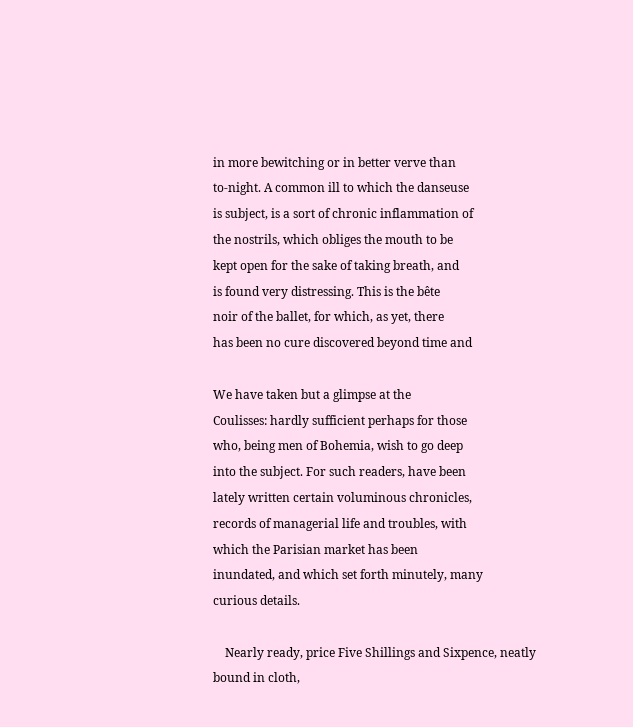in more bewitching or in better verve than
to-night. A common ill to which the danseuse
is subject, is a sort of chronic inflammation of
the nostrils, which obliges the mouth to be
kept open for the sake of taking breath, and
is found very distressing. This is the bête
noir of the ballet, for which, as yet, there
has been no cure discovered beyond time and

We have taken but a glimpse at the
Coulisses: hardly sufficient perhaps for those
who, being men of Bohemia, wish to go deep
into the subject. For such readers, have been
lately written certain voluminous chronicles,
records of managerial life and troubles, with
which the Parisian market has been
inundated, and which set forth minutely, many
curious details.

    Nearly ready, price Five Shillings and Sixpence, neatly
bound in cloth,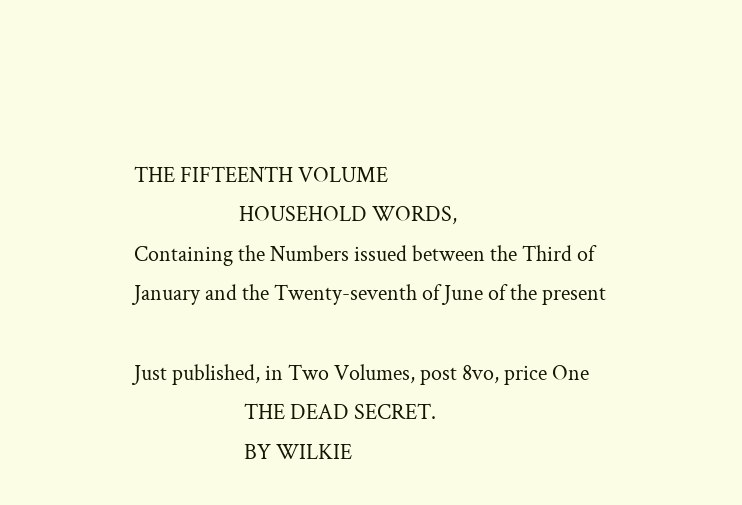THE FIFTEENTH VOLUME
                     HOUSEHOLD WORDS,
Containing the Numbers issued between the Third of
January and the Twenty-seventh of June of the present

Just published, in Two Volumes, post 8vo, price One
                      THE DEAD SECRET.
                      BY WILKIE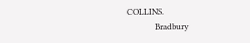COLLINS.
              Bradbury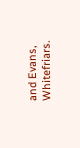and Evans, Whitefriars.